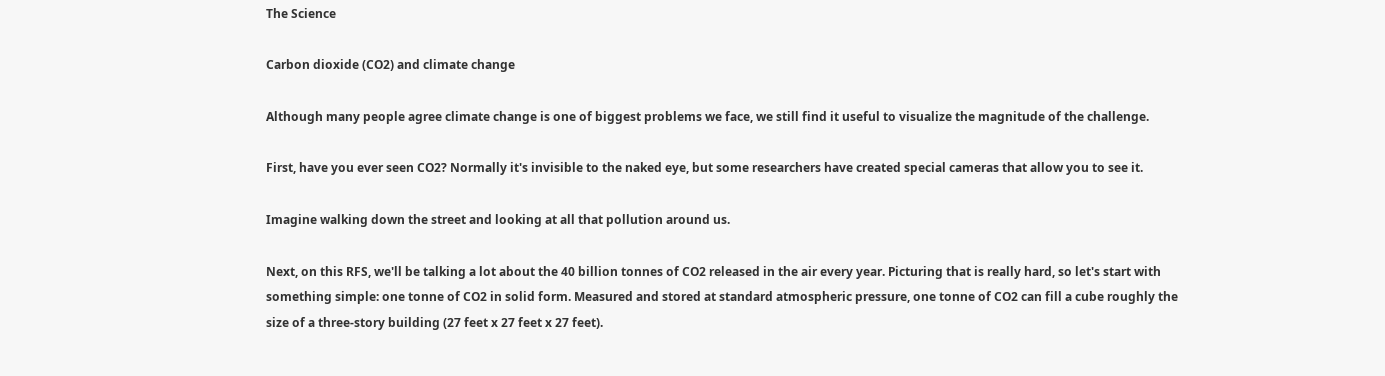The Science

Carbon dioxide (CO2) and climate change

Although many people agree climate change is one of biggest problems we face, we still find it useful to visualize the magnitude of the challenge.

First, have you ever seen CO2? Normally it's invisible to the naked eye, but some researchers have created special cameras that allow you to see it.

Imagine walking down the street and looking at all that pollution around us.

Next, on this RFS, we'll be talking a lot about the 40 billion tonnes of CO2 released in the air every year. Picturing that is really hard, so let's start with something simple: one tonne of CO2 in solid form. Measured and stored at standard atmospheric pressure, one tonne of CO2 can fill a cube roughly the size of a three-story building (27 feet x 27 feet x 27 feet).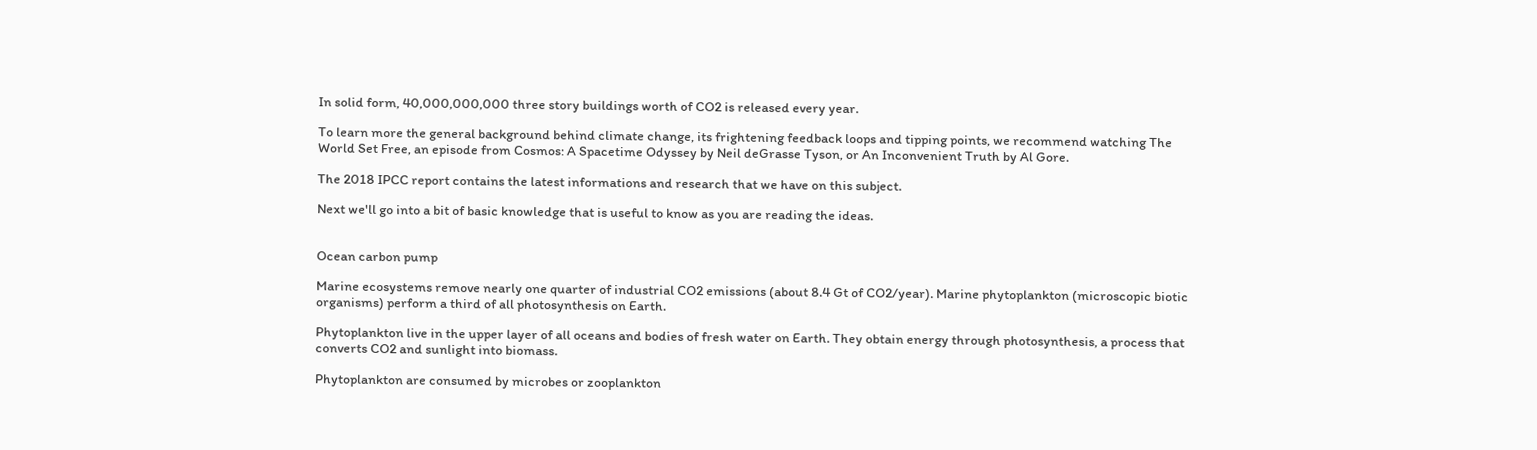In solid form, 40,000,000,000 three story buildings worth of CO2 is released every year.

To learn more the general background behind climate change, its frightening feedback loops and tipping points, we recommend watching The World Set Free, an episode from Cosmos: A Spacetime Odyssey by Neil deGrasse Tyson, or An Inconvenient Truth by Al Gore.

The 2018 IPCC report contains the latest informations and research that we have on this subject.

Next we'll go into a bit of basic knowledge that is useful to know as you are reading the ideas.


Ocean carbon pump

Marine ecosystems remove nearly one quarter of industrial CO2 emissions (about 8.4 Gt of CO2/year). Marine phytoplankton (microscopic biotic organisms) perform a third of all photosynthesis on Earth.

Phytoplankton live in the upper layer of all oceans and bodies of fresh water on Earth. They obtain energy through photosynthesis, a process that converts CO2 and sunlight into biomass.

Phytoplankton are consumed by microbes or zooplankton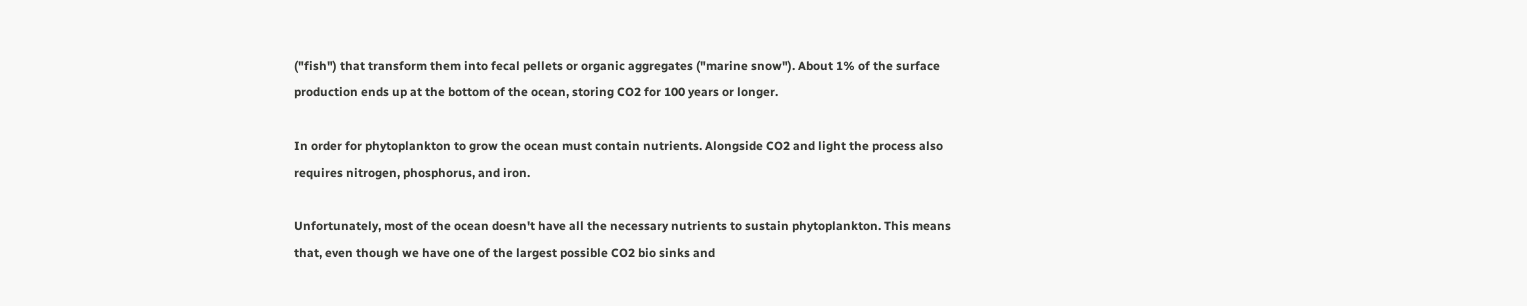("fish") that transform them into fecal pellets or organic aggregates ("marine snow"). About 1% of the surface production ends up at the bottom of the ocean, storing CO2 for 100 years or longer.

In order for phytoplankton to grow the ocean must contain nutrients. Alongside CO2 and light the process also requires nitrogen, phosphorus, and iron.

Unfortunately, most of the ocean doesn't have all the necessary nutrients to sustain phytoplankton. This means that, even though we have one of the largest possible CO2 bio sinks and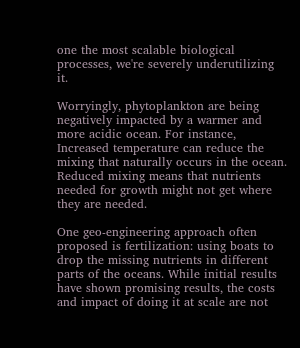one the most scalable biological processes, we're severely underutilizing it.

Worryingly, phytoplankton are being negatively impacted by a warmer and more acidic ocean. For instance, Increased temperature can reduce the mixing that naturally occurs in the ocean. Reduced mixing means that nutrients needed for growth might not get where they are needed.

One geo-engineering approach often proposed is fertilization: using boats to drop the missing nutrients in different parts of the oceans. While initial results have shown promising results, the costs and impact of doing it at scale are not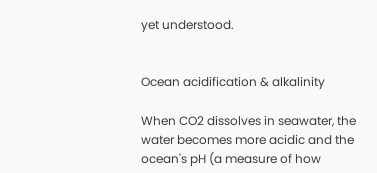yet understood.


Ocean acidification & alkalinity

When CO2 dissolves in seawater, the water becomes more acidic and the ocean's pH (a measure of how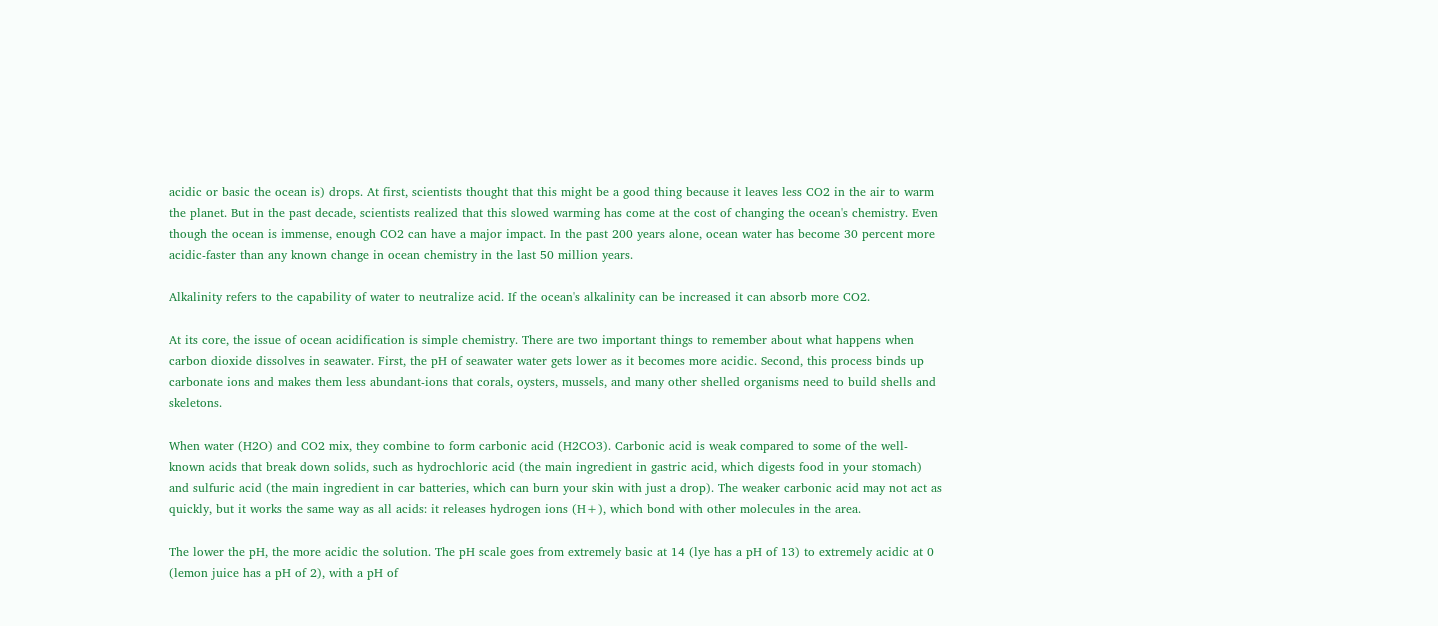acidic or basic the ocean is) drops. At first, scientists thought that this might be a good thing because it leaves less CO2 in the air to warm the planet. But in the past decade, scientists realized that this slowed warming has come at the cost of changing the ocean's chemistry. Even though the ocean is immense, enough CO2 can have a major impact. In the past 200 years alone, ocean water has become 30 percent more acidic-faster than any known change in ocean chemistry in the last 50 million years.

Alkalinity refers to the capability of water to neutralize acid. If the ocean's alkalinity can be increased it can absorb more CO2.

At its core, the issue of ocean acidification is simple chemistry. There are two important things to remember about what happens when carbon dioxide dissolves in seawater. First, the pH of seawater water gets lower as it becomes more acidic. Second, this process binds up carbonate ions and makes them less abundant-ions that corals, oysters, mussels, and many other shelled organisms need to build shells and skeletons.

When water (H2O) and CO2 mix, they combine to form carbonic acid (H2CO3). Carbonic acid is weak compared to some of the well-known acids that break down solids, such as hydrochloric acid (the main ingredient in gastric acid, which digests food in your stomach) and sulfuric acid (the main ingredient in car batteries, which can burn your skin with just a drop). The weaker carbonic acid may not act as quickly, but it works the same way as all acids: it releases hydrogen ions (H+), which bond with other molecules in the area.

The lower the pH, the more acidic the solution. The pH scale goes from extremely basic at 14 (lye has a pH of 13) to extremely acidic at 0 (lemon juice has a pH of 2), with a pH of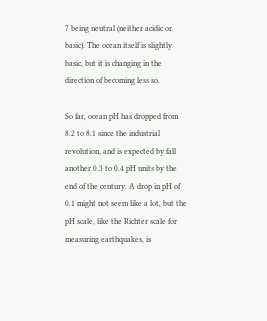7 being neutral (neither acidic or basic). The ocean itself is slightly basic, but it is changing in the direction of becoming less so.

So far, ocean pH has dropped from 8.2 to 8.1 since the industrial revolution, and is expected by fall another 0.3 to 0.4 pH units by the end of the century. A drop in pH of 0.1 might not seem like a lot, but the pH scale, like the Richter scale for measuring earthquakes, is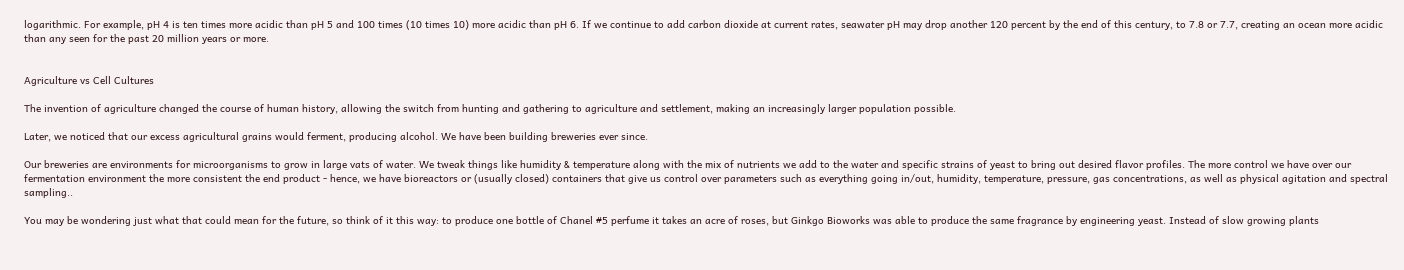logarithmic. For example, pH 4 is ten times more acidic than pH 5 and 100 times (10 times 10) more acidic than pH 6. If we continue to add carbon dioxide at current rates, seawater pH may drop another 120 percent by the end of this century, to 7.8 or 7.7, creating an ocean more acidic than any seen for the past 20 million years or more.


Agriculture vs Cell Cultures

The invention of agriculture changed the course of human history, allowing the switch from hunting and gathering to agriculture and settlement, making an increasingly larger population possible.

Later, we noticed that our excess agricultural grains would ferment, producing alcohol. We have been building breweries ever since.

Our breweries are environments for microorganisms to grow in large vats of water. We tweak things like humidity & temperature along with the mix of nutrients we add to the water and specific strains of yeast to bring out desired flavor profiles. The more control we have over our fermentation environment the more consistent the end product - hence, we have bioreactors or (usually closed) containers that give us control over parameters such as everything going in/out, humidity, temperature, pressure, gas concentrations, as well as physical agitation and spectral sampling..

You may be wondering just what that could mean for the future, so think of it this way: to produce one bottle of Chanel #5 perfume it takes an acre of roses, but Ginkgo Bioworks was able to produce the same fragrance by engineering yeast. Instead of slow growing plants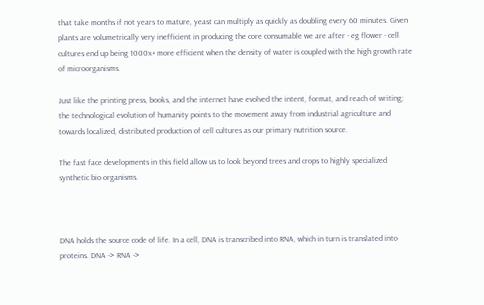that take months if not years to mature, yeast can multiply as quickly as doubling every 60 minutes. Given plants are volumetrically very inefficient in producing the core consumable we are after - eg flower - cell cultures end up being 1000x+ more efficient when the density of water is coupled with the high growth rate of microorganisms.

Just like the printing press, books, and the internet have evolved the intent, format, and reach of writing; the technological evolution of humanity points to the movement away from industrial agriculture and towards localized, distributed production of cell cultures as our primary nutrition source.

The fast face developments in this field allow us to look beyond trees and crops to highly specialized synthetic bio organisms.



DNA holds the source code of life. In a cell, DNA is transcribed into RNA, which in turn is translated into proteins. DNA -> RNA ->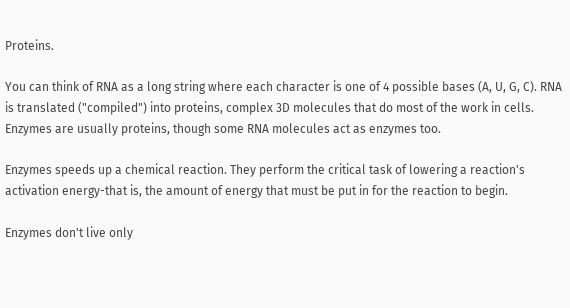Proteins.

You can think of RNA as a long string where each character is one of 4 possible bases (A, U, G, C). RNA is translated ("compiled") into proteins, complex 3D molecules that do most of the work in cells. Enzymes are usually proteins, though some RNA molecules act as enzymes too.

Enzymes speeds up a chemical reaction. They perform the critical task of lowering a reaction's activation energy-that is, the amount of energy that must be put in for the reaction to begin.

Enzymes don't live only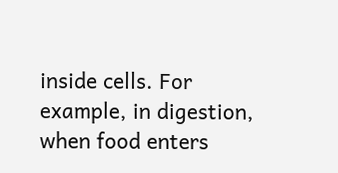inside cells. For example, in digestion, when food enters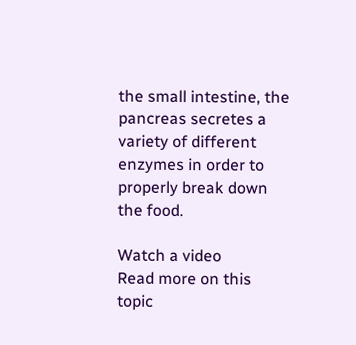the small intestine, the pancreas secretes a variety of different enzymes in order to properly break down the food.

Watch a video
Read more on this topic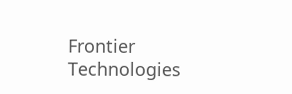Frontier Technologies